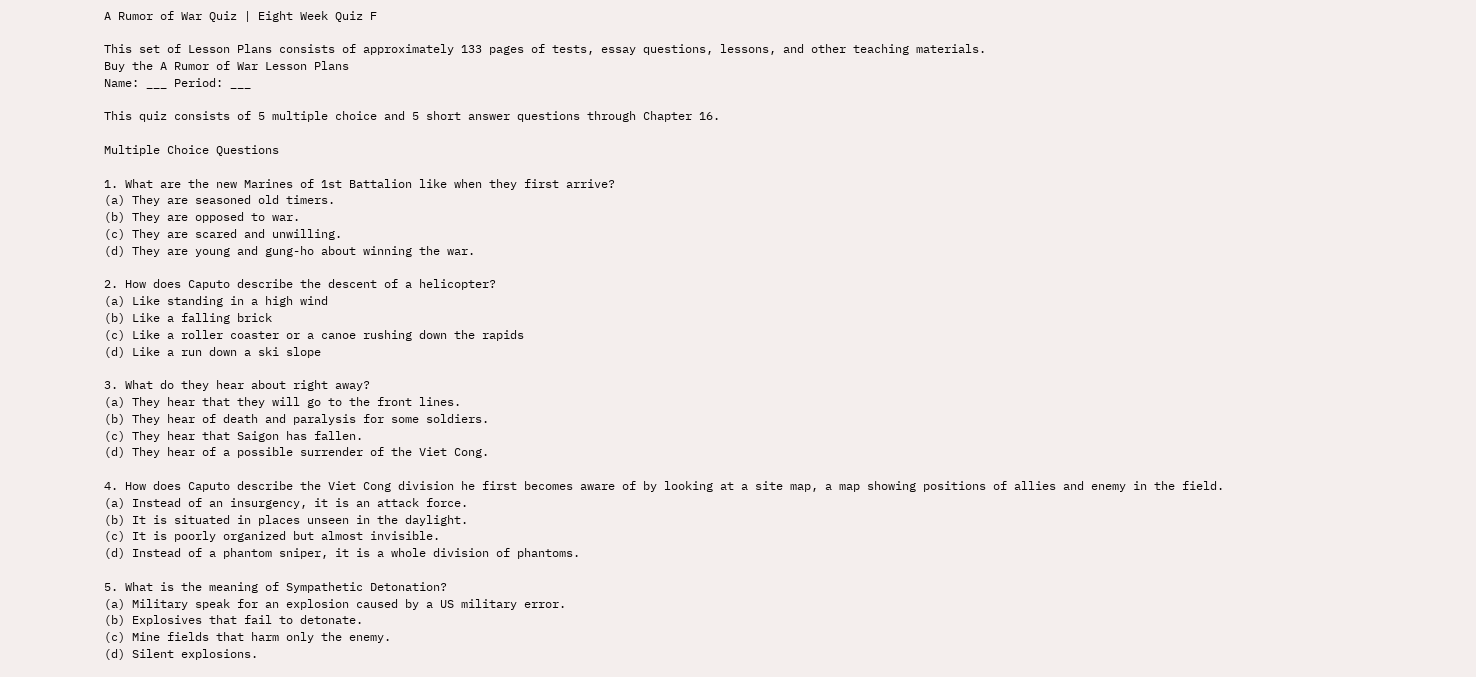A Rumor of War Quiz | Eight Week Quiz F

This set of Lesson Plans consists of approximately 133 pages of tests, essay questions, lessons, and other teaching materials.
Buy the A Rumor of War Lesson Plans
Name: ___ Period: ___

This quiz consists of 5 multiple choice and 5 short answer questions through Chapter 16.

Multiple Choice Questions

1. What are the new Marines of 1st Battalion like when they first arrive?
(a) They are seasoned old timers.
(b) They are opposed to war.
(c) They are scared and unwilling.
(d) They are young and gung-ho about winning the war.

2. How does Caputo describe the descent of a helicopter?
(a) Like standing in a high wind
(b) Like a falling brick
(c) Like a roller coaster or a canoe rushing down the rapids
(d) Like a run down a ski slope

3. What do they hear about right away?
(a) They hear that they will go to the front lines.
(b) They hear of death and paralysis for some soldiers.
(c) They hear that Saigon has fallen.
(d) They hear of a possible surrender of the Viet Cong.

4. How does Caputo describe the Viet Cong division he first becomes aware of by looking at a site map, a map showing positions of allies and enemy in the field.
(a) Instead of an insurgency, it is an attack force.
(b) It is situated in places unseen in the daylight.
(c) It is poorly organized but almost invisible.
(d) Instead of a phantom sniper, it is a whole division of phantoms.

5. What is the meaning of Sympathetic Detonation?
(a) Military speak for an explosion caused by a US military error.
(b) Explosives that fail to detonate.
(c) Mine fields that harm only the enemy.
(d) Silent explosions.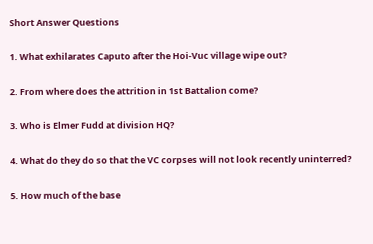Short Answer Questions

1. What exhilarates Caputo after the Hoi-Vuc village wipe out?

2. From where does the attrition in 1st Battalion come?

3. Who is Elmer Fudd at division HQ?

4. What do they do so that the VC corpses will not look recently uninterred?

5. How much of the base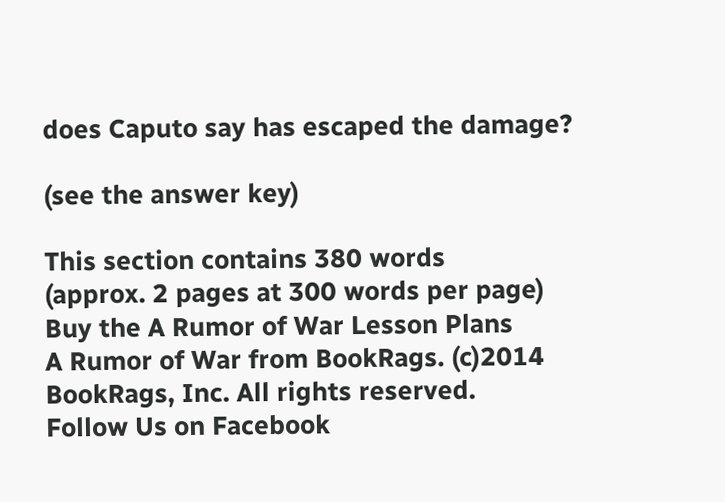does Caputo say has escaped the damage?

(see the answer key)

This section contains 380 words
(approx. 2 pages at 300 words per page)
Buy the A Rumor of War Lesson Plans
A Rumor of War from BookRags. (c)2014 BookRags, Inc. All rights reserved.
Follow Us on Facebook